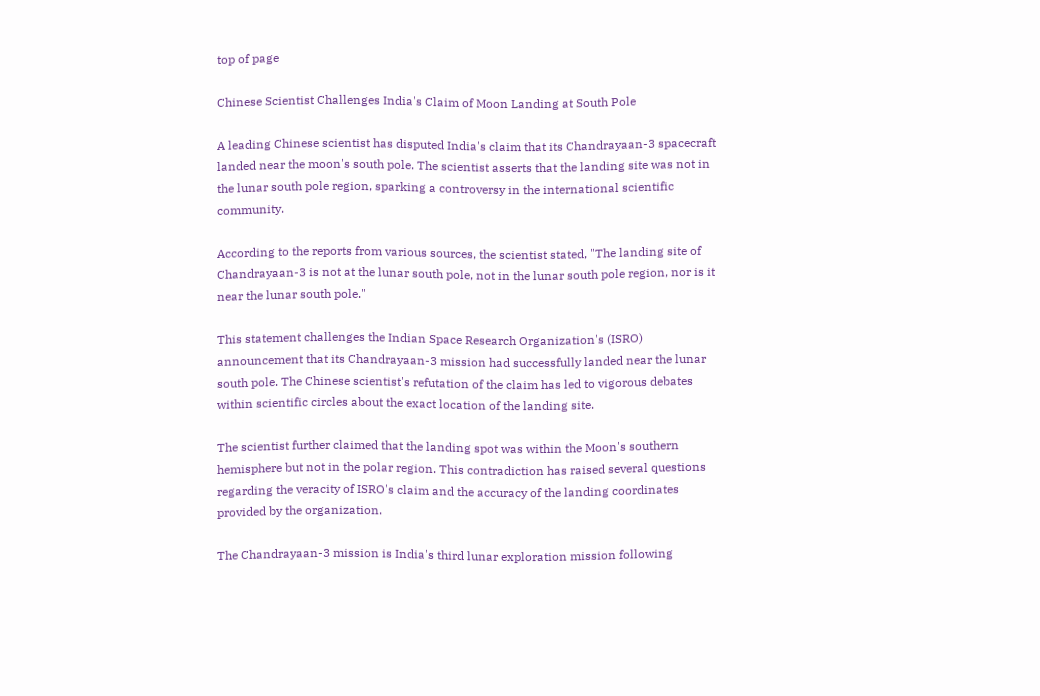top of page

Chinese Scientist Challenges India's Claim of Moon Landing at South Pole

A leading Chinese scientist has disputed India's claim that its Chandrayaan-3 spacecraft landed near the moon's south pole. The scientist asserts that the landing site was not in the lunar south pole region, sparking a controversy in the international scientific community.

According to the reports from various sources, the scientist stated, "The landing site of Chandrayaan-3 is not at the lunar south pole, not in the lunar south pole region, nor is it near the lunar south pole."

This statement challenges the Indian Space Research Organization's (ISRO) announcement that its Chandrayaan-3 mission had successfully landed near the lunar south pole. The Chinese scientist's refutation of the claim has led to vigorous debates within scientific circles about the exact location of the landing site.

The scientist further claimed that the landing spot was within the Moon's southern hemisphere but not in the polar region. This contradiction has raised several questions regarding the veracity of ISRO's claim and the accuracy of the landing coordinates provided by the organization.

The Chandrayaan-3 mission is India's third lunar exploration mission following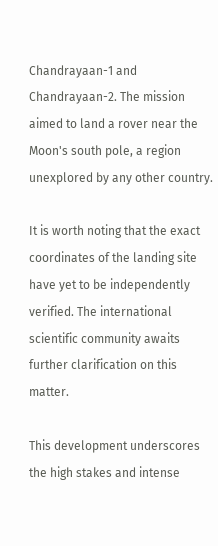Chandrayaan-1 and Chandrayaan-2. The mission aimed to land a rover near the Moon's south pole, a region unexplored by any other country.

It is worth noting that the exact coordinates of the landing site have yet to be independently verified. The international scientific community awaits further clarification on this matter.

This development underscores the high stakes and intense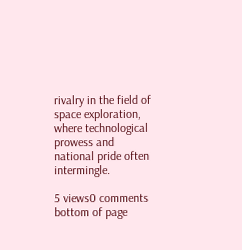rivalry in the field of space exploration, where technological prowess and national pride often intermingle.

5 views0 comments
bottom of page